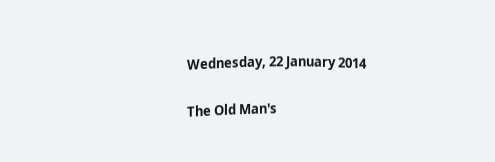Wednesday, 22 January 2014

The Old Man's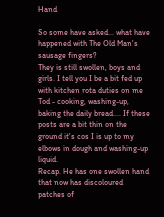Hand

So some have asked... what have happened with The Old Man's sausage fingers?
They is still swollen, boys and girls. I tell you I be a bit fed up with kitchen rota duties on me Tod - cooking, washing-up, baking the daily bread.... If these posts are a bit thin on the ground it's cos I is up to my elbows in dough and washing-up liquid.
Recap. He has one swollen hand that now has discoloured patches of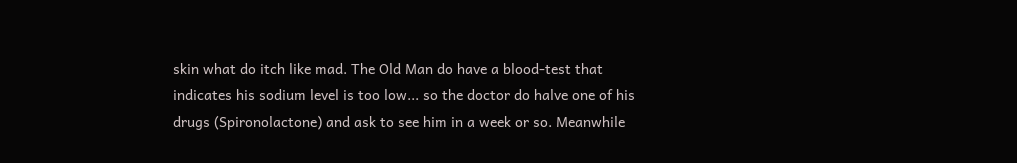skin what do itch like mad. The Old Man do have a blood-test that indicates his sodium level is too low... so the doctor do halve one of his drugs (Spironolactone) and ask to see him in a week or so. Meanwhile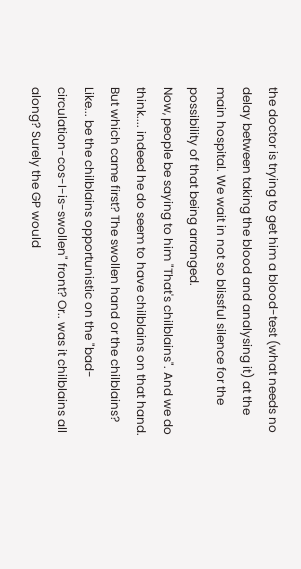the doctor is trying to get him a blood-test (what needs no delay between taking the blood and analysing it) at the main hospital. We wait in not so blissful silence for the possibility of that being arranged.
Now, people be saying to him "That's chilblains". And we do think.... indeed he do seem to have chilblains on that hand. But which came first? The swollen hand or the chilblains? Like... be the chilblains opportunistic on the "bad-circulation-cos-I-is-swollen" front? Or.. was it chilblains all along? Surely the GP would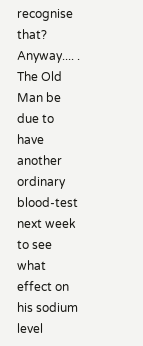recognise that?
Anyway.... . The Old Man be due to have another ordinary blood-test next week to see what effect on his sodium level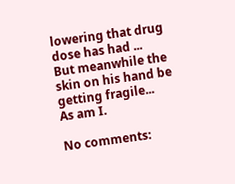lowering that drug dose has had ...
But meanwhile the skin on his hand be getting fragile...
As am I.

No comments: